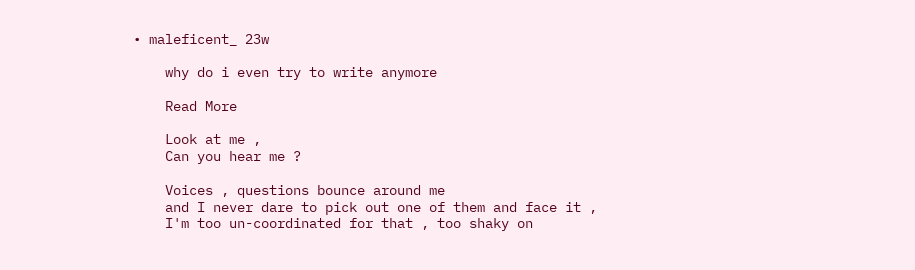• maleficent_ 23w

    why do i even try to write anymore

    Read More

    Look at me ,
    Can you hear me ?

    Voices , questions bounce around me
    and I never dare to pick out one of them and face it ,
    I'm too un-coordinated for that , too shaky on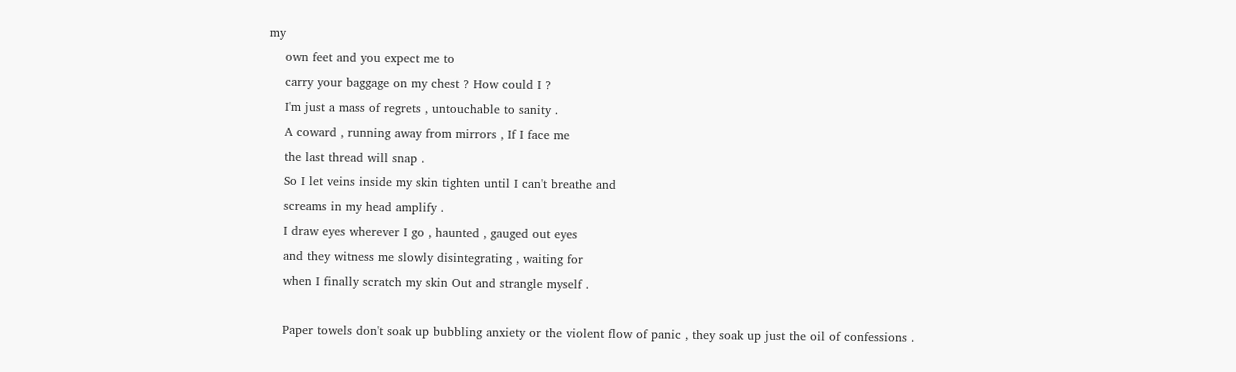my
    own feet and you expect me to
    carry your baggage on my chest ? How could I ?
    I'm just a mass of regrets , untouchable to sanity .
    A coward , running away from mirrors , If I face me
    the last thread will snap .
    So I let veins inside my skin tighten until I can't breathe and
    screams in my head amplify .
    I draw eyes wherever I go , haunted , gauged out eyes
    and they witness me slowly disintegrating , waiting for
    when I finally scratch my skin Out and strangle myself .

    Paper towels don't soak up bubbling anxiety or the violent flow of panic , they soak up just the oil of confessions .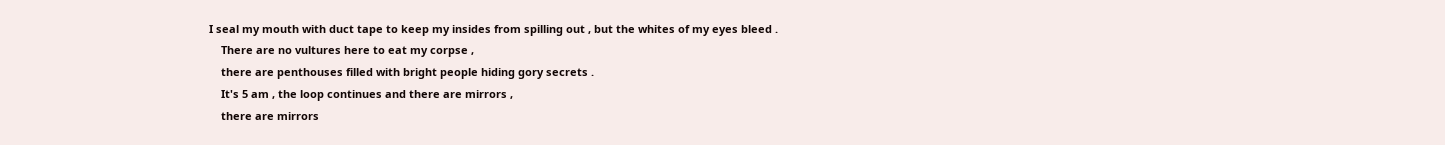I seal my mouth with duct tape to keep my insides from spilling out , but the whites of my eyes bleed .
    There are no vultures here to eat my corpse ,
    there are penthouses filled with bright people hiding gory secrets .
    It's 5 am , the loop continues and there are mirrors ,
    there are mirrors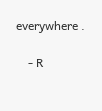everywhere .

    - R